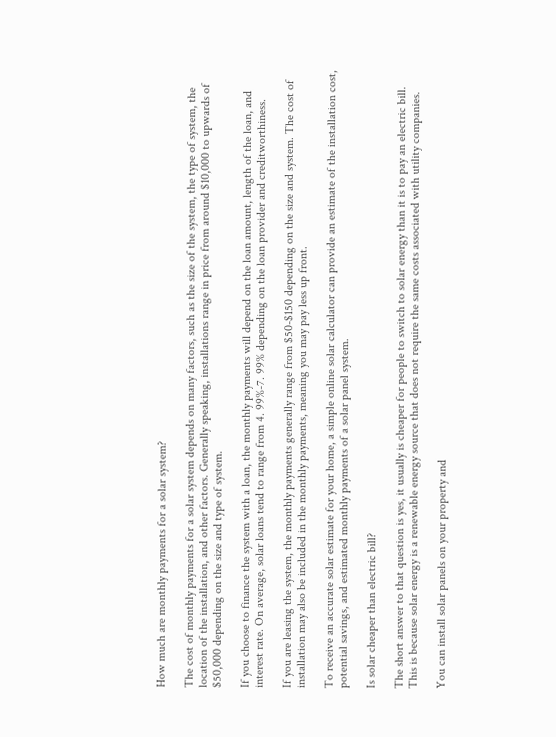How much are monthly payments for a solar system?

The cost of monthly payments for a solar system depends on many factors, such as the size of the system, the type of system, the location of the installation, and other factors. Generally speaking, installations range in price from around $10,000 to upwards of $50,000 depending on the size and type of system.

If you choose to finance the system with a loan, the monthly payments will depend on the loan amount, length of the loan, and interest rate. On average, solar loans tend to range from 4. 99%-7. 99% depending on the loan provider and creditworthiness.

If you are leasing the system, the monthly payments generally range from $50-$150 depending on the size and system. The cost of installation may also be included in the monthly payments, meaning you may pay less up front.

To receive an accurate solar estimate for your home, a simple online solar calculator can provide an estimate of the installation cost, potential savings, and estimated monthly payments of a solar panel system.

Is solar cheaper than electric bill?

The short answer to that question is yes, it usually is cheaper for people to switch to solar energy than it is to pay an electric bill. This is because solar energy is a renewable energy source that does not require the same costs associated with utility companies.

You can install solar panels on your property and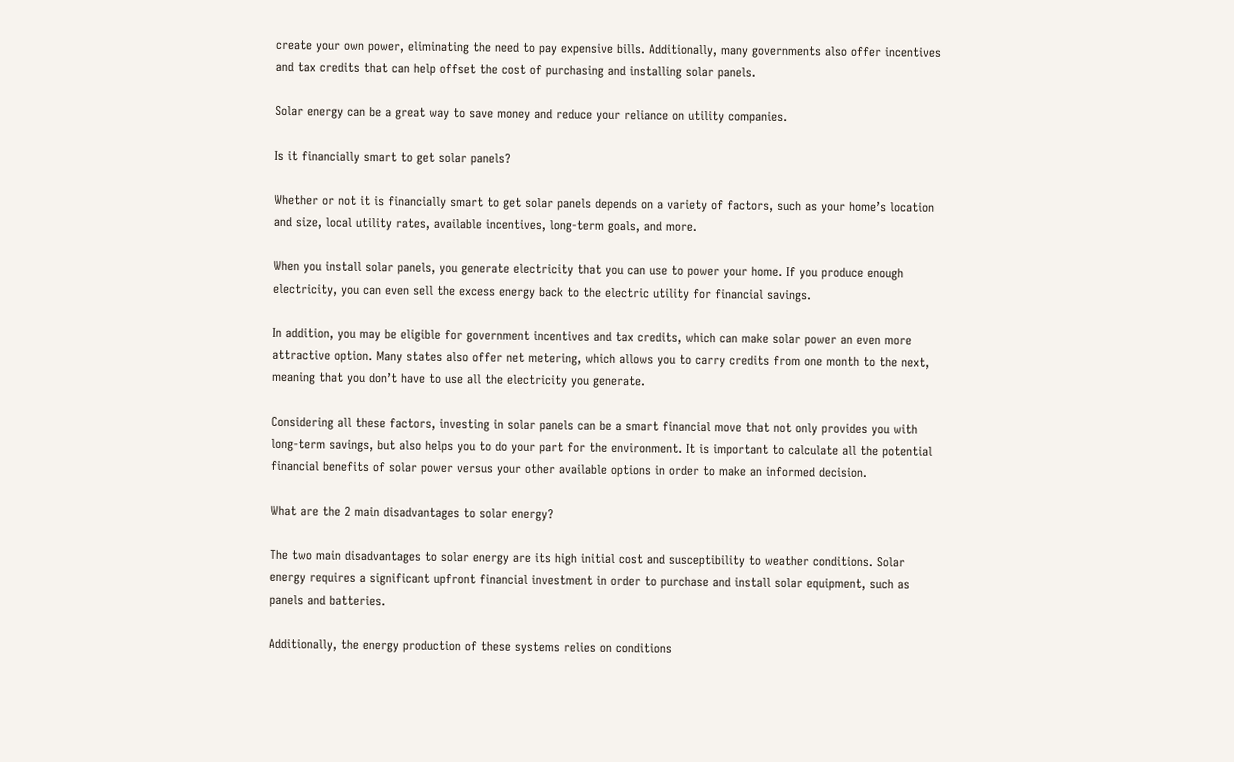create your own power, eliminating the need to pay expensive bills. Additionally, many governments also offer incentives and tax credits that can help offset the cost of purchasing and installing solar panels.

Solar energy can be a great way to save money and reduce your reliance on utility companies.

Is it financially smart to get solar panels?

Whether or not it is financially smart to get solar panels depends on a variety of factors, such as your home’s location and size, local utility rates, available incentives, long-term goals, and more.

When you install solar panels, you generate electricity that you can use to power your home. If you produce enough electricity, you can even sell the excess energy back to the electric utility for financial savings.

In addition, you may be eligible for government incentives and tax credits, which can make solar power an even more attractive option. Many states also offer net metering, which allows you to carry credits from one month to the next, meaning that you don’t have to use all the electricity you generate.

Considering all these factors, investing in solar panels can be a smart financial move that not only provides you with long-term savings, but also helps you to do your part for the environment. It is important to calculate all the potential financial benefits of solar power versus your other available options in order to make an informed decision.

What are the 2 main disadvantages to solar energy?

The two main disadvantages to solar energy are its high initial cost and susceptibility to weather conditions. Solar energy requires a significant upfront financial investment in order to purchase and install solar equipment, such as panels and batteries.

Additionally, the energy production of these systems relies on conditions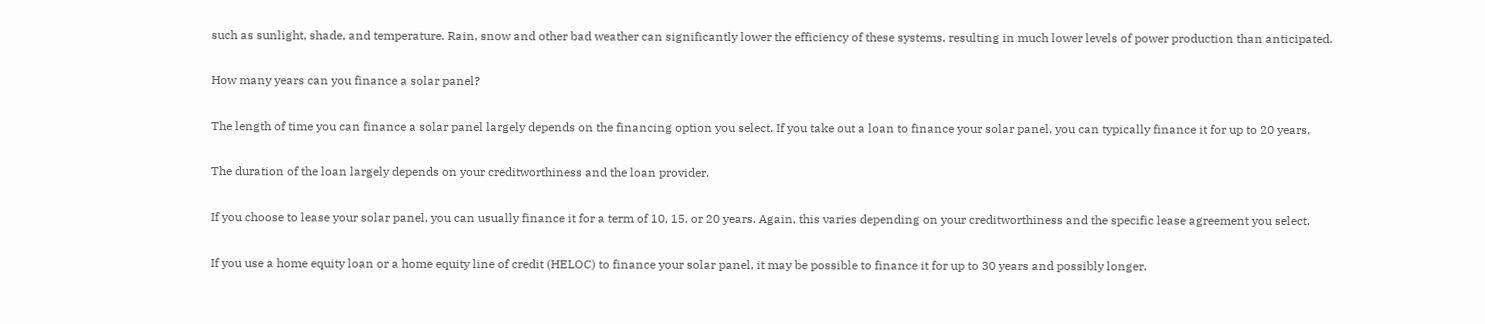such as sunlight, shade, and temperature. Rain, snow and other bad weather can significantly lower the efficiency of these systems, resulting in much lower levels of power production than anticipated.

How many years can you finance a solar panel?

The length of time you can finance a solar panel largely depends on the financing option you select. If you take out a loan to finance your solar panel, you can typically finance it for up to 20 years.

The duration of the loan largely depends on your creditworthiness and the loan provider.

If you choose to lease your solar panel, you can usually finance it for a term of 10, 15, or 20 years. Again, this varies depending on your creditworthiness and the specific lease agreement you select.

If you use a home equity loan or a home equity line of credit (HELOC) to finance your solar panel, it may be possible to finance it for up to 30 years and possibly longer.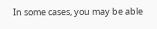In some cases, you may be able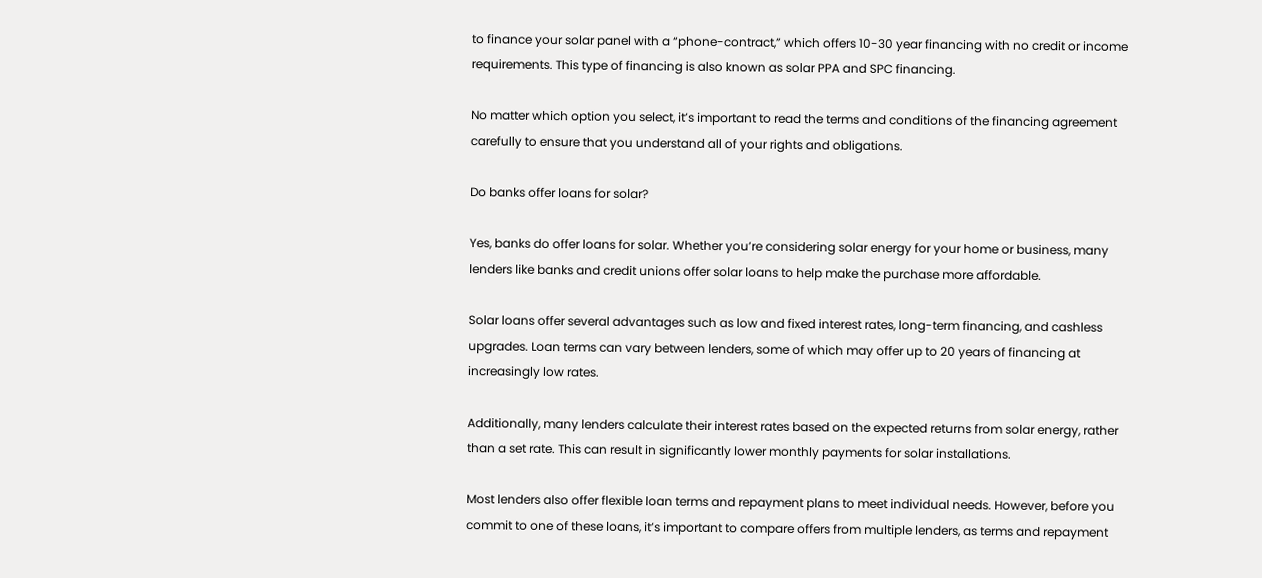to finance your solar panel with a “phone-contract,” which offers 10-30 year financing with no credit or income requirements. This type of financing is also known as solar PPA and SPC financing.

No matter which option you select, it’s important to read the terms and conditions of the financing agreement carefully to ensure that you understand all of your rights and obligations.

Do banks offer loans for solar?

Yes, banks do offer loans for solar. Whether you’re considering solar energy for your home or business, many lenders like banks and credit unions offer solar loans to help make the purchase more affordable.

Solar loans offer several advantages such as low and fixed interest rates, long-term financing, and cashless upgrades. Loan terms can vary between lenders, some of which may offer up to 20 years of financing at increasingly low rates.

Additionally, many lenders calculate their interest rates based on the expected returns from solar energy, rather than a set rate. This can result in significantly lower monthly payments for solar installations.

Most lenders also offer flexible loan terms and repayment plans to meet individual needs. However, before you commit to one of these loans, it’s important to compare offers from multiple lenders, as terms and repayment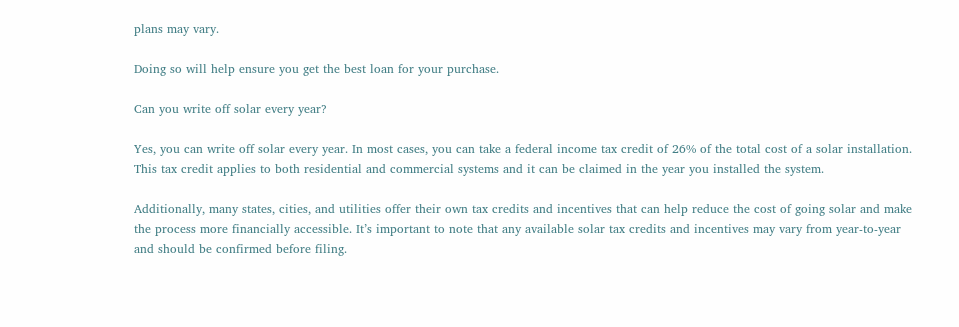plans may vary.

Doing so will help ensure you get the best loan for your purchase.

Can you write off solar every year?

Yes, you can write off solar every year. In most cases, you can take a federal income tax credit of 26% of the total cost of a solar installation. This tax credit applies to both residential and commercial systems and it can be claimed in the year you installed the system.

Additionally, many states, cities, and utilities offer their own tax credits and incentives that can help reduce the cost of going solar and make the process more financially accessible. It’s important to note that any available solar tax credits and incentives may vary from year-to-year and should be confirmed before filing.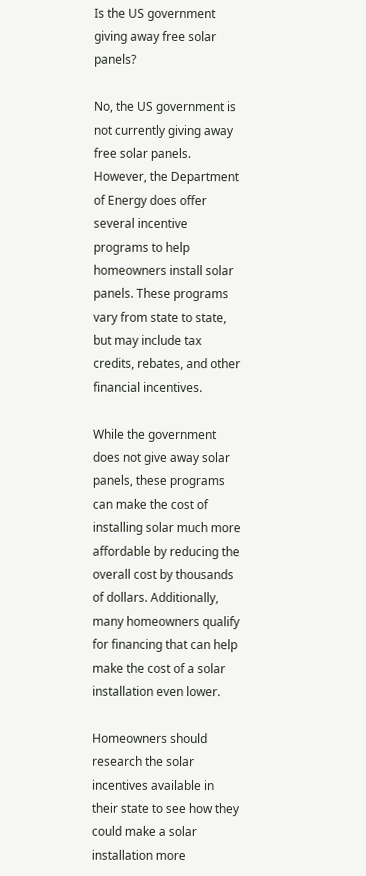Is the US government giving away free solar panels?

No, the US government is not currently giving away free solar panels. However, the Department of Energy does offer several incentive programs to help homeowners install solar panels. These programs vary from state to state, but may include tax credits, rebates, and other financial incentives.

While the government does not give away solar panels, these programs can make the cost of installing solar much more affordable by reducing the overall cost by thousands of dollars. Additionally, many homeowners qualify for financing that can help make the cost of a solar installation even lower.

Homeowners should research the solar incentives available in their state to see how they could make a solar installation more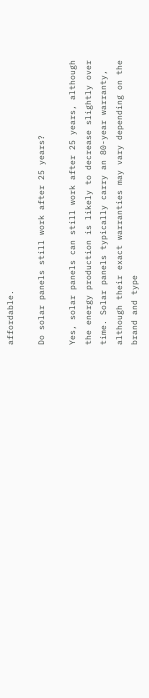affordable.

Do solar panels still work after 25 years?

Yes, solar panels can still work after 25 years, although the energy production is likely to decrease slightly over time. Solar panels typically carry an 80-year warranty, although their exact warranties may vary depending on the brand and type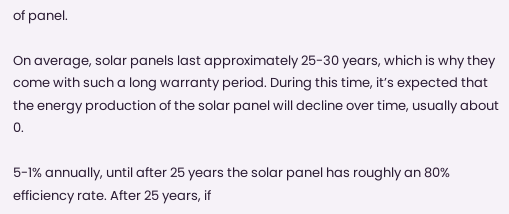of panel.

On average, solar panels last approximately 25-30 years, which is why they come with such a long warranty period. During this time, it’s expected that the energy production of the solar panel will decline over time, usually about 0.

5-1% annually, until after 25 years the solar panel has roughly an 80% efficiency rate. After 25 years, if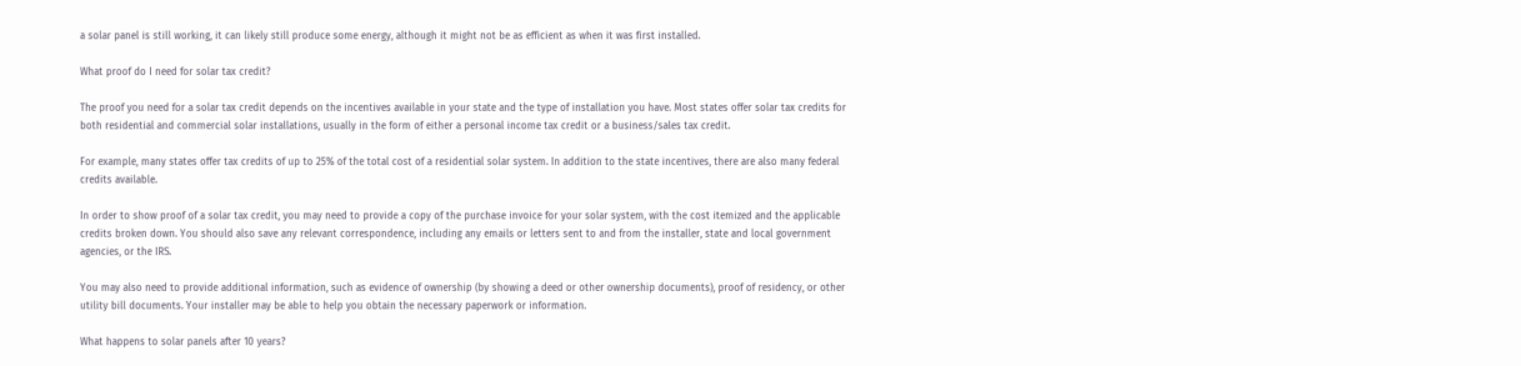a solar panel is still working, it can likely still produce some energy, although it might not be as efficient as when it was first installed.

What proof do I need for solar tax credit?

The proof you need for a solar tax credit depends on the incentives available in your state and the type of installation you have. Most states offer solar tax credits for both residential and commercial solar installations, usually in the form of either a personal income tax credit or a business/sales tax credit.

For example, many states offer tax credits of up to 25% of the total cost of a residential solar system. In addition to the state incentives, there are also many federal credits available.

In order to show proof of a solar tax credit, you may need to provide a copy of the purchase invoice for your solar system, with the cost itemized and the applicable credits broken down. You should also save any relevant correspondence, including any emails or letters sent to and from the installer, state and local government agencies, or the IRS.

You may also need to provide additional information, such as evidence of ownership (by showing a deed or other ownership documents), proof of residency, or other utility bill documents. Your installer may be able to help you obtain the necessary paperwork or information.

What happens to solar panels after 10 years?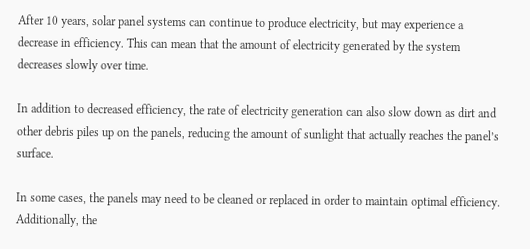After 10 years, solar panel systems can continue to produce electricity, but may experience a decrease in efficiency. This can mean that the amount of electricity generated by the system decreases slowly over time.

In addition to decreased efficiency, the rate of electricity generation can also slow down as dirt and other debris piles up on the panels, reducing the amount of sunlight that actually reaches the panel’s surface.

In some cases, the panels may need to be cleaned or replaced in order to maintain optimal efficiency. Additionally, the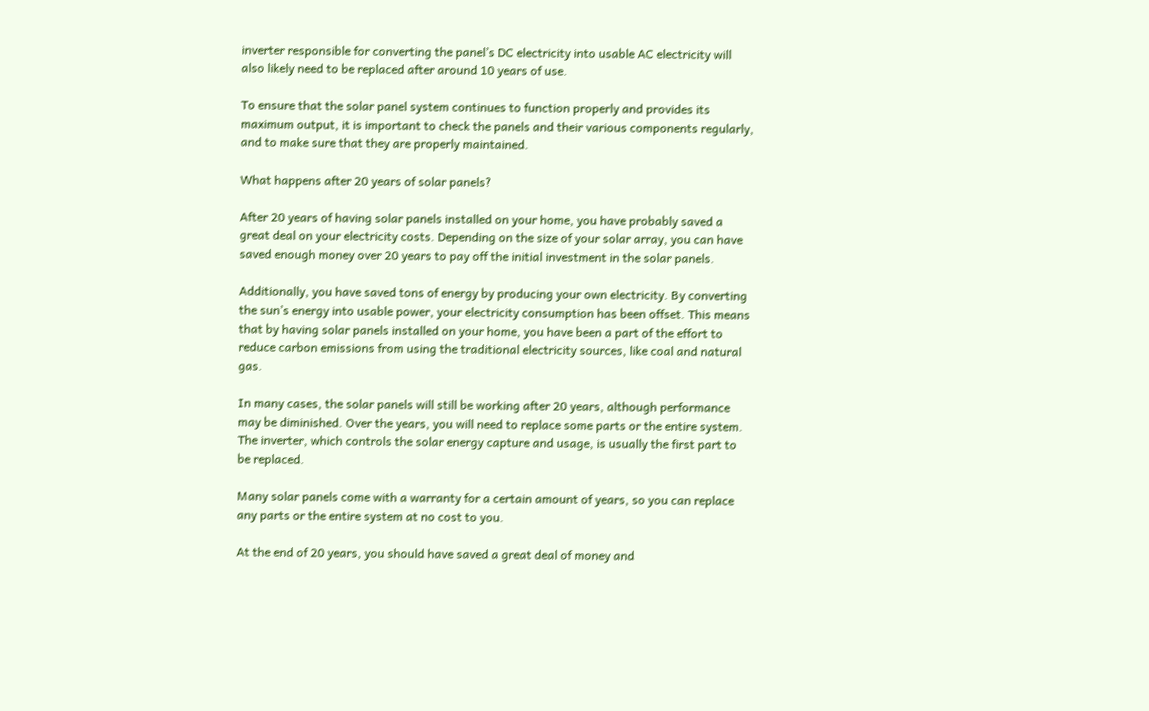inverter responsible for converting the panel’s DC electricity into usable AC electricity will also likely need to be replaced after around 10 years of use.

To ensure that the solar panel system continues to function properly and provides its maximum output, it is important to check the panels and their various components regularly, and to make sure that they are properly maintained.

What happens after 20 years of solar panels?

After 20 years of having solar panels installed on your home, you have probably saved a great deal on your electricity costs. Depending on the size of your solar array, you can have saved enough money over 20 years to pay off the initial investment in the solar panels.

Additionally, you have saved tons of energy by producing your own electricity. By converting the sun’s energy into usable power, your electricity consumption has been offset. This means that by having solar panels installed on your home, you have been a part of the effort to reduce carbon emissions from using the traditional electricity sources, like coal and natural gas.

In many cases, the solar panels will still be working after 20 years, although performance may be diminished. Over the years, you will need to replace some parts or the entire system. The inverter, which controls the solar energy capture and usage, is usually the first part to be replaced.

Many solar panels come with a warranty for a certain amount of years, so you can replace any parts or the entire system at no cost to you.

At the end of 20 years, you should have saved a great deal of money and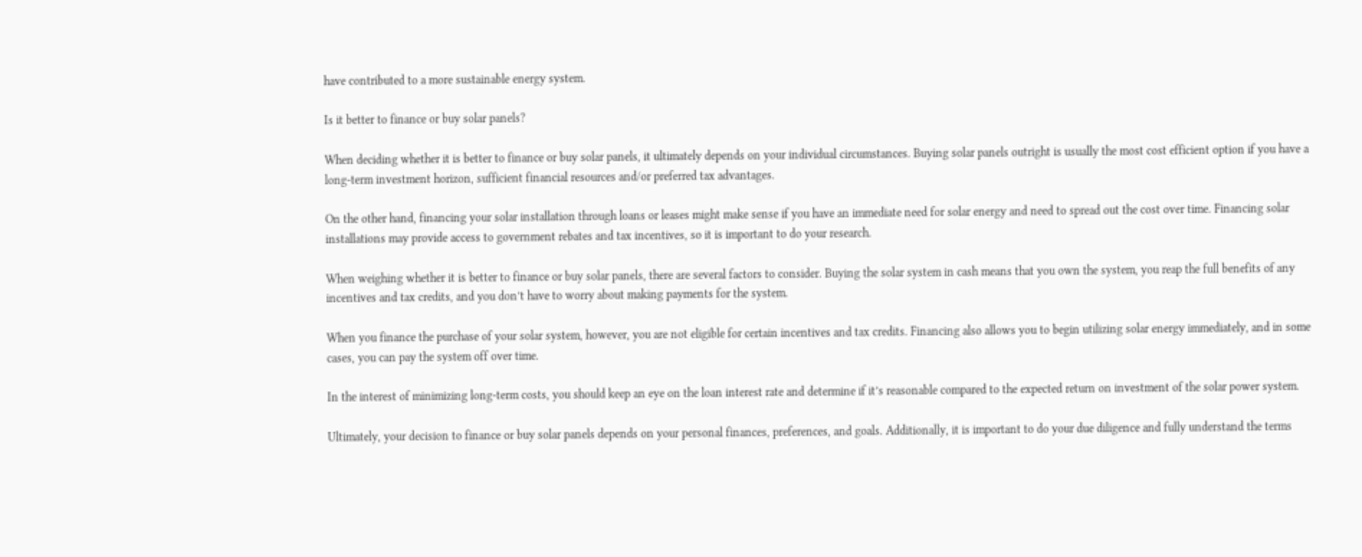have contributed to a more sustainable energy system.

Is it better to finance or buy solar panels?

When deciding whether it is better to finance or buy solar panels, it ultimately depends on your individual circumstances. Buying solar panels outright is usually the most cost efficient option if you have a long-term investment horizon, sufficient financial resources and/or preferred tax advantages.

On the other hand, financing your solar installation through loans or leases might make sense if you have an immediate need for solar energy and need to spread out the cost over time. Financing solar installations may provide access to government rebates and tax incentives, so it is important to do your research.

When weighing whether it is better to finance or buy solar panels, there are several factors to consider. Buying the solar system in cash means that you own the system, you reap the full benefits of any incentives and tax credits, and you don’t have to worry about making payments for the system.

When you finance the purchase of your solar system, however, you are not eligible for certain incentives and tax credits. Financing also allows you to begin utilizing solar energy immediately, and in some cases, you can pay the system off over time.

In the interest of minimizing long-term costs, you should keep an eye on the loan interest rate and determine if it’s reasonable compared to the expected return on investment of the solar power system.

Ultimately, your decision to finance or buy solar panels depends on your personal finances, preferences, and goals. Additionally, it is important to do your due diligence and fully understand the terms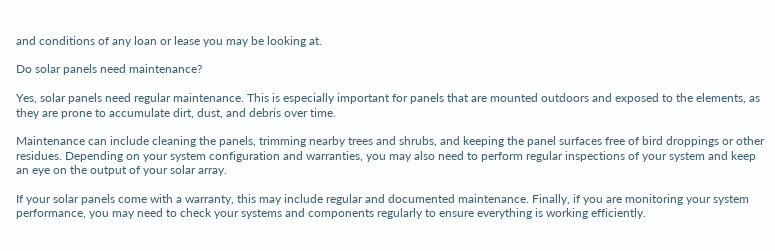and conditions of any loan or lease you may be looking at.

Do solar panels need maintenance?

Yes, solar panels need regular maintenance. This is especially important for panels that are mounted outdoors and exposed to the elements, as they are prone to accumulate dirt, dust, and debris over time.

Maintenance can include cleaning the panels, trimming nearby trees and shrubs, and keeping the panel surfaces free of bird droppings or other residues. Depending on your system configuration and warranties, you may also need to perform regular inspections of your system and keep an eye on the output of your solar array.

If your solar panels come with a warranty, this may include regular and documented maintenance. Finally, if you are monitoring your system performance, you may need to check your systems and components regularly to ensure everything is working efficiently.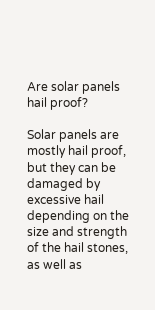Are solar panels hail proof?

Solar panels are mostly hail proof, but they can be damaged by excessive hail depending on the size and strength of the hail stones, as well as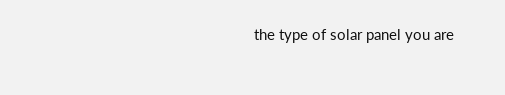the type of solar panel you are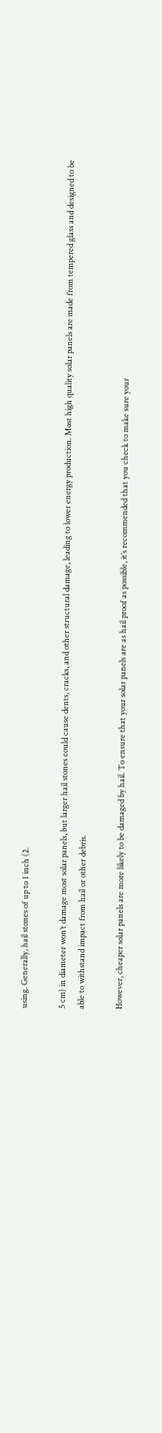using. Generally, hail stones of up to 1 inch (2.

5 cm) in diameter won’t damage most solar panels, but larger hail stones could cause dents, cracks, and other structural damage, leading to lower energy production. Most high quality solar panels are made from tempered glass and designed to be able to withstand impact from hail or other debris.

However, cheaper solar panels are more likely to be damaged by hail. To ensure that your solar panels are as hail proof as possible, it’s recommended that you check to make sure your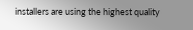installers are using the highest quality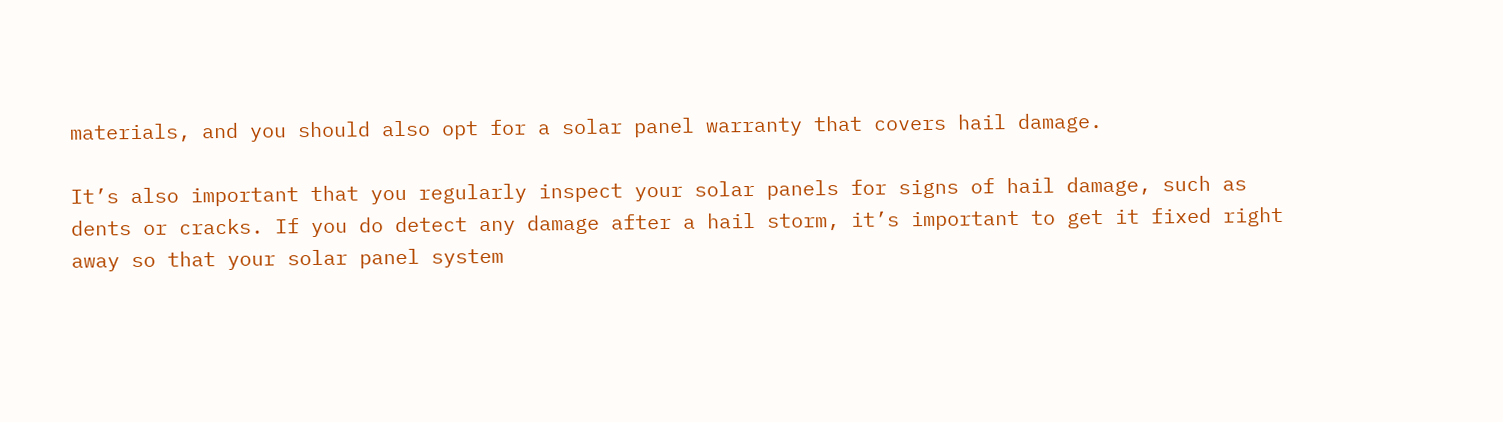materials, and you should also opt for a solar panel warranty that covers hail damage.

It’s also important that you regularly inspect your solar panels for signs of hail damage, such as dents or cracks. If you do detect any damage after a hail storm, it’s important to get it fixed right away so that your solar panel system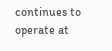continues to operate at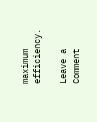maximum efficiency.

Leave a Comment